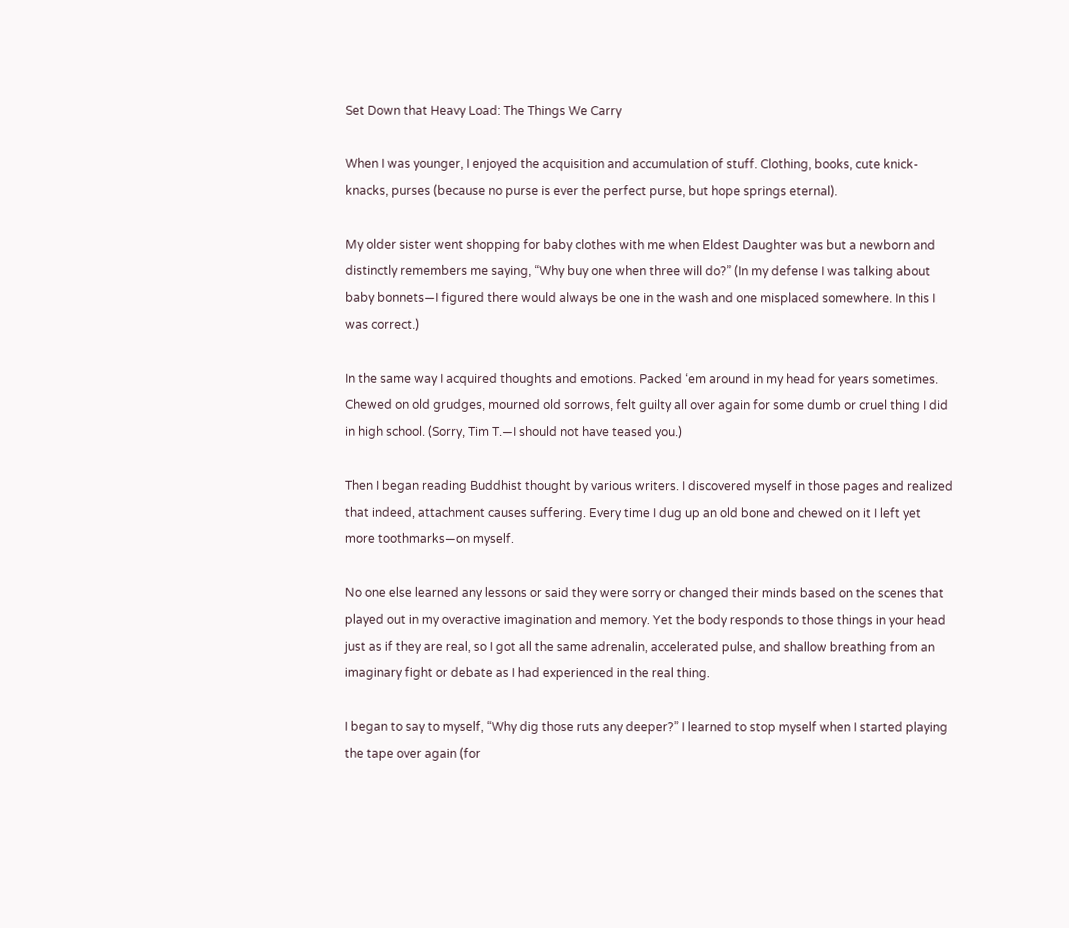Set Down that Heavy Load: The Things We Carry

When I was younger, I enjoyed the acquisition and accumulation of stuff. Clothing, books, cute knick-knacks, purses (because no purse is ever the perfect purse, but hope springs eternal).

My older sister went shopping for baby clothes with me when Eldest Daughter was but a newborn and distinctly remembers me saying, “Why buy one when three will do?” (In my defense I was talking about baby bonnets—I figured there would always be one in the wash and one misplaced somewhere. In this I was correct.)

In the same way I acquired thoughts and emotions. Packed ‘em around in my head for years sometimes. Chewed on old grudges, mourned old sorrows, felt guilty all over again for some dumb or cruel thing I did in high school. (Sorry, Tim T.—I should not have teased you.)

Then I began reading Buddhist thought by various writers. I discovered myself in those pages and realized that indeed, attachment causes suffering. Every time I dug up an old bone and chewed on it I left yet more toothmarks—on myself.

No one else learned any lessons or said they were sorry or changed their minds based on the scenes that played out in my overactive imagination and memory. Yet the body responds to those things in your head just as if they are real, so I got all the same adrenalin, accelerated pulse, and shallow breathing from an imaginary fight or debate as I had experienced in the real thing.

I began to say to myself, “Why dig those ruts any deeper?” I learned to stop myself when I started playing the tape over again (for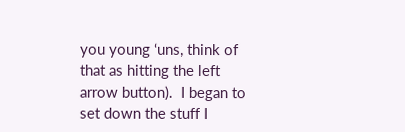you young ‘uns, think of that as hitting the left arrow button).  I began to set down the stuff I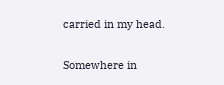carried in my head.

Somewhere in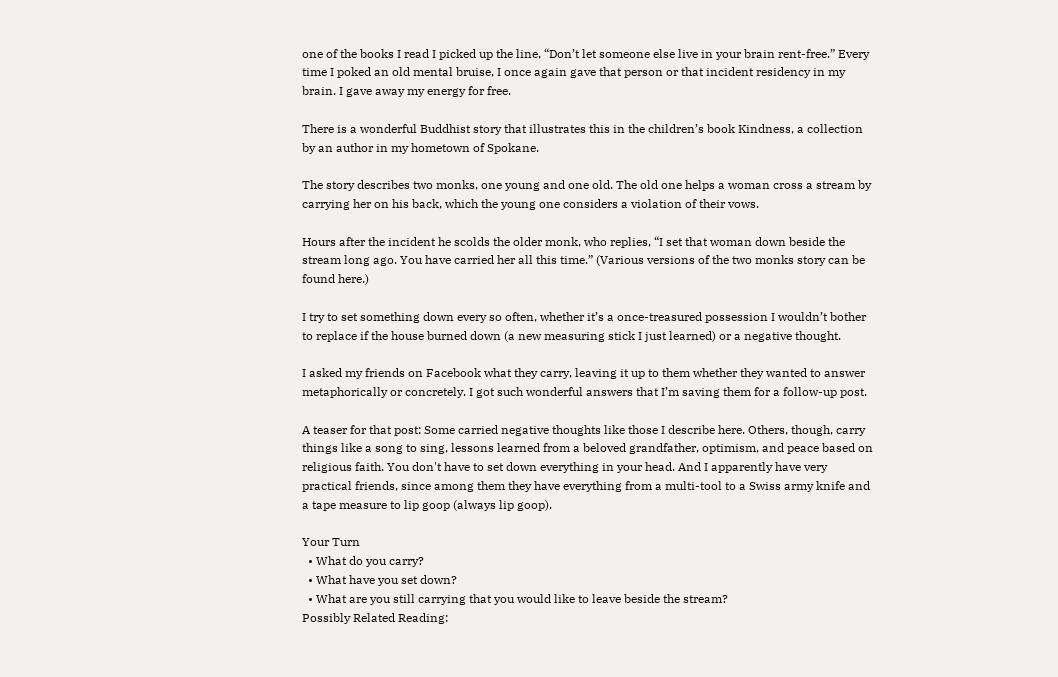one of the books I read I picked up the line, “Don’t let someone else live in your brain rent-free.” Every time I poked an old mental bruise, I once again gave that person or that incident residency in my brain. I gave away my energy for free.

There is a wonderful Buddhist story that illustrates this in the children’s book Kindness, a collection by an author in my hometown of Spokane.

The story describes two monks, one young and one old. The old one helps a woman cross a stream by carrying her on his back, which the young one considers a violation of their vows.

Hours after the incident he scolds the older monk, who replies, “I set that woman down beside the stream long ago. You have carried her all this time.” (Various versions of the two monks story can be found here.)

I try to set something down every so often, whether it’s a once-treasured possession I wouldn’t bother to replace if the house burned down (a new measuring stick I just learned) or a negative thought.

I asked my friends on Facebook what they carry, leaving it up to them whether they wanted to answer metaphorically or concretely. I got such wonderful answers that I’m saving them for a follow-up post.

A teaser for that post: Some carried negative thoughts like those I describe here. Others, though, carry things like a song to sing, lessons learned from a beloved grandfather, optimism, and peace based on religious faith. You don't have to set down everything in your head. And I apparently have very practical friends, since among them they have everything from a multi-tool to a Swiss army knife and a tape measure to lip goop (always lip goop).

Your Turn
  • What do you carry?
  • What have you set down?
  • What are you still carrying that you would like to leave beside the stream?
Possibly Related Reading: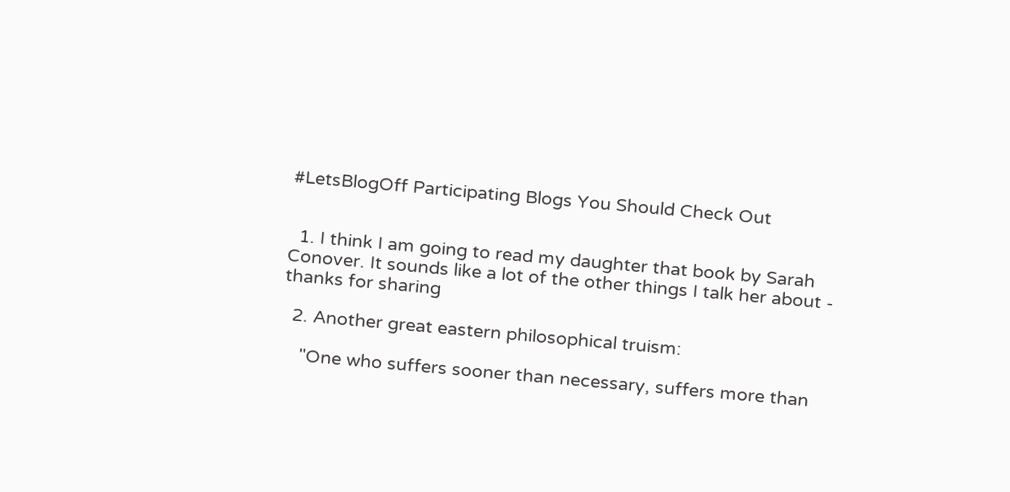#LetsBlogOff Participating Blogs You Should Check Out


  1. I think I am going to read my daughter that book by Sarah Conover. It sounds like a lot of the other things I talk her about - thanks for sharing

  2. Another great eastern philosophical truism:

    "One who suffers sooner than necessary, suffers more than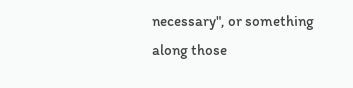necessary", or something along those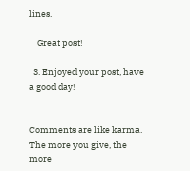lines.

    Great post!

  3. Enjoyed your post, have a good day!


Comments are like karma. The more you give, the more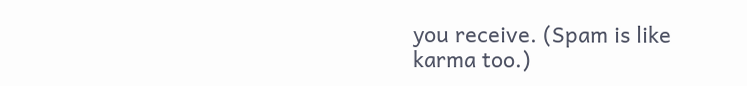you receive. (Spam is like karma too.)